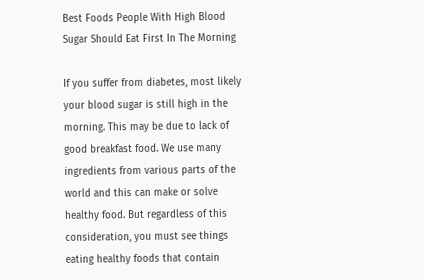Best Foods People With High Blood Sugar Should Eat First In The Morning

If you suffer from diabetes, most likely your blood sugar is still high in the morning. This may be due to lack of good breakfast food. We use many ingredients from various parts of the world and this can make or solve healthy food. But regardless of this consideration, you must see things eating healthy foods that contain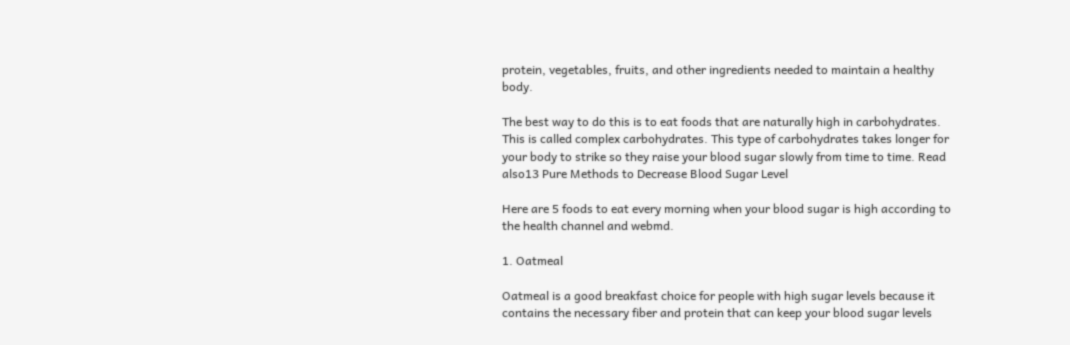protein, vegetables, fruits, and other ingredients needed to maintain a healthy body.

The best way to do this is to eat foods that are naturally high in carbohydrates. This is called complex carbohydrates. This type of carbohydrates takes longer for your body to strike so they raise your blood sugar slowly from time to time. Read also13 Pure Methods to Decrease Blood Sugar Level

Here are 5 foods to eat every morning when your blood sugar is high according to the health channel and webmd.

1. Oatmeal

Oatmeal is a good breakfast choice for people with high sugar levels because it contains the necessary fiber and protein that can keep your blood sugar levels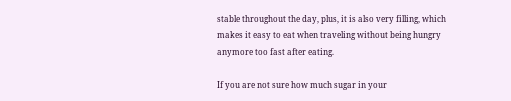stable throughout the day, plus, it is also very filling, which makes it easy to eat when traveling without being hungry anymore too fast after eating.

If you are not sure how much sugar in your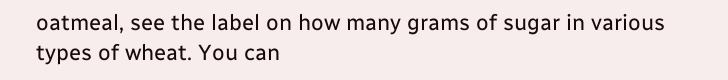oatmeal, see the label on how many grams of sugar in various types of wheat. You can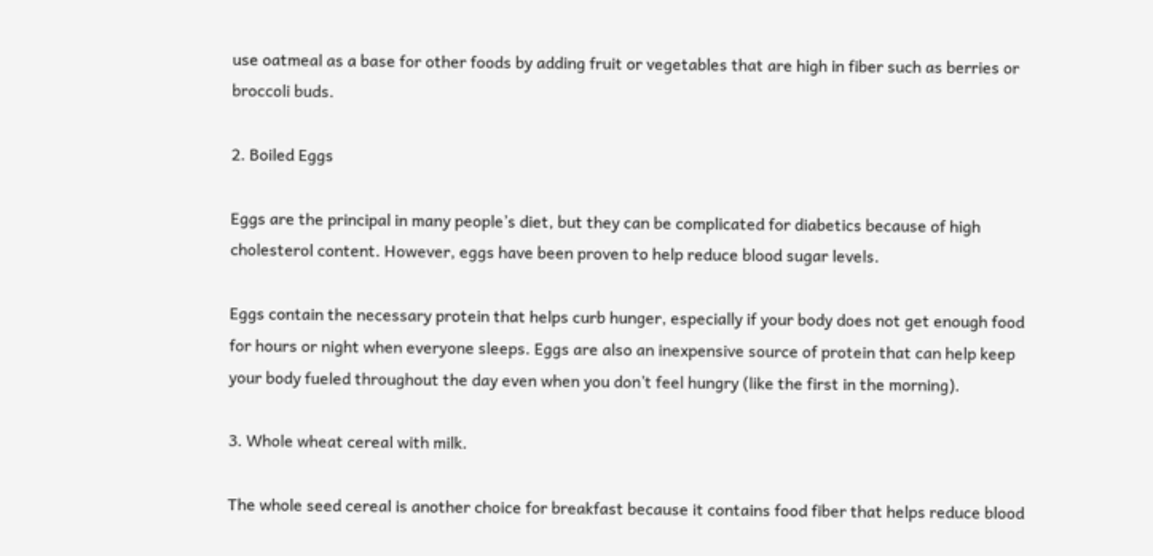use oatmeal as a base for other foods by adding fruit or vegetables that are high in fiber such as berries or broccoli buds.

2. Boiled Eggs

Eggs are the principal in many people’s diet, but they can be complicated for diabetics because of high cholesterol content. However, eggs have been proven to help reduce blood sugar levels.

Eggs contain the necessary protein that helps curb hunger, especially if your body does not get enough food for hours or night when everyone sleeps. Eggs are also an inexpensive source of protein that can help keep your body fueled throughout the day even when you don’t feel hungry (like the first in the morning).

3. Whole wheat cereal with milk.

The whole seed cereal is another choice for breakfast because it contains food fiber that helps reduce blood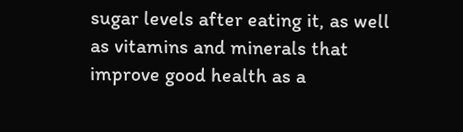sugar levels after eating it, as well as vitamins and minerals that improve good health as a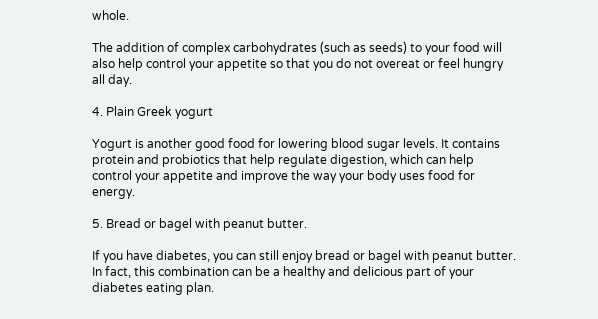whole.

The addition of complex carbohydrates (such as seeds) to your food will also help control your appetite so that you do not overeat or feel hungry all day.

4. Plain Greek yogurt

Yogurt is another good food for lowering blood sugar levels. It contains protein and probiotics that help regulate digestion, which can help control your appetite and improve the way your body uses food for energy.

5. Bread or bagel with peanut butter.

If you have diabetes, you can still enjoy bread or bagel with peanut butter. In fact, this combination can be a healthy and delicious part of your diabetes eating plan.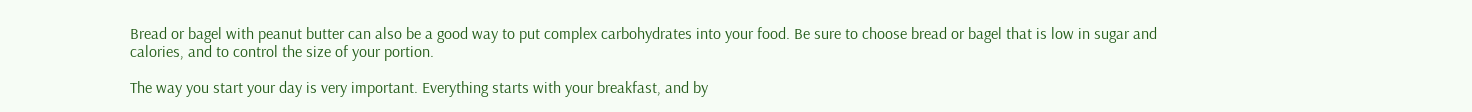Bread or bagel with peanut butter can also be a good way to put complex carbohydrates into your food. Be sure to choose bread or bagel that is low in sugar and calories, and to control the size of your portion.

The way you start your day is very important. Everything starts with your breakfast, and by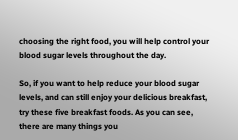choosing the right food, you will help control your blood sugar levels throughout the day.

So, if you want to help reduce your blood sugar levels, and can still enjoy your delicious breakfast, try these five breakfast foods. As you can see, there are many things you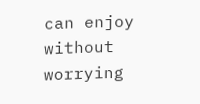can enjoy without worrying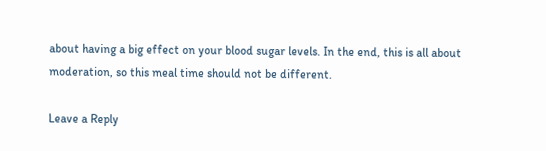about having a big effect on your blood sugar levels. In the end, this is all about moderation, so this meal time should not be different.

Leave a Reply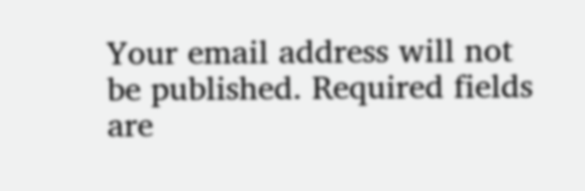Your email address will not be published. Required fields are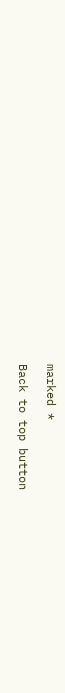marked *

Back to top button